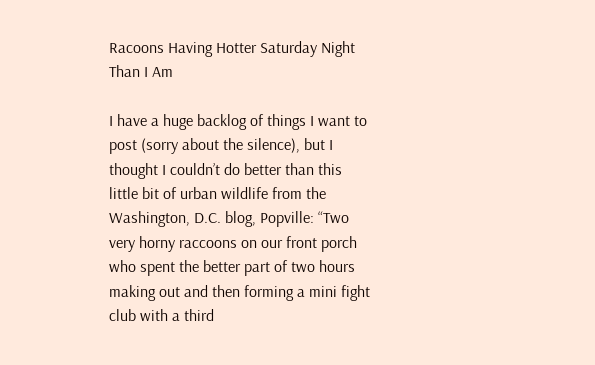Racoons Having Hotter Saturday Night Than I Am

I have a huge backlog of things I want to post (sorry about the silence), but I thought I couldn’t do better than this little bit of urban wildlife from the Washington, D.C. blog, Popville: “Two very horny raccoons on our front porch who spent the better part of two hours making out and then forming a mini fight club with a third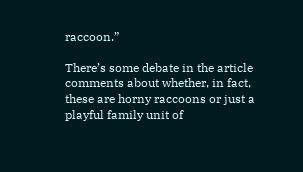raccoon.”

There’s some debate in the article comments about whether, in fact, these are horny raccoons or just a playful family unit of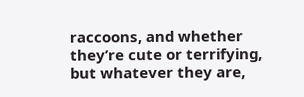raccoons, and whether they’re cute or terrifying, but whatever they are,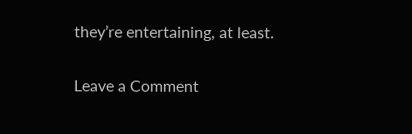they’re entertaining, at least.


Leave a Comment